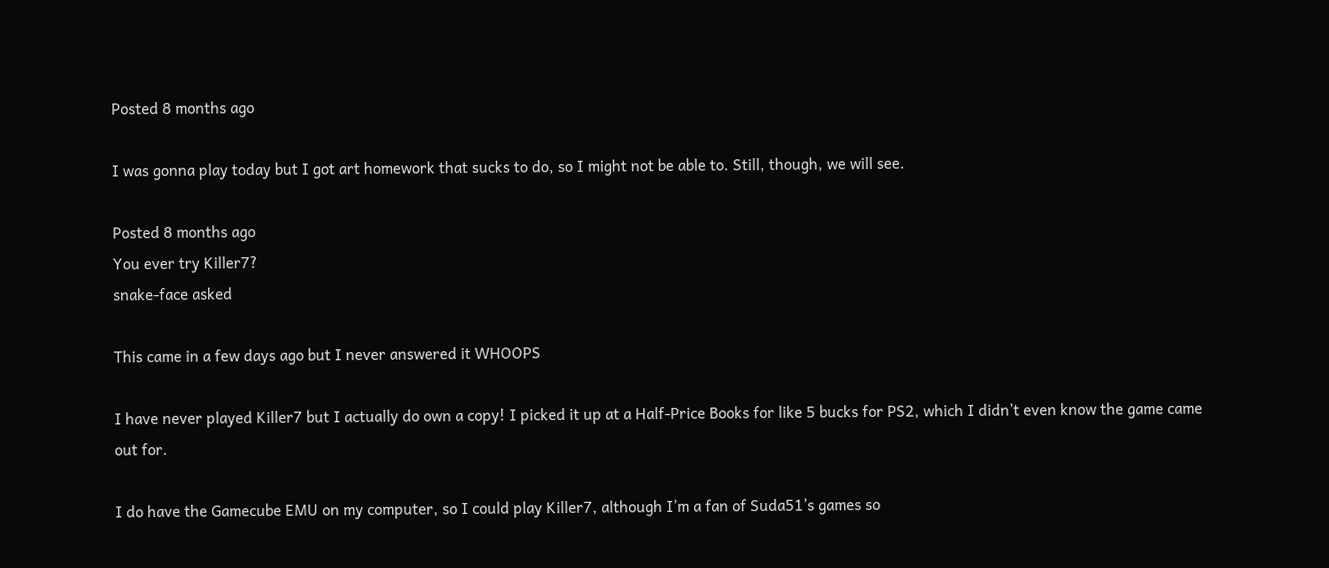Posted 8 months ago

I was gonna play today but I got art homework that sucks to do, so I might not be able to. Still, though, we will see.

Posted 8 months ago
You ever try Killer7?
snake-face asked

This came in a few days ago but I never answered it WHOOPS

I have never played Killer7 but I actually do own a copy! I picked it up at a Half-Price Books for like 5 bucks for PS2, which I didn’t even know the game came out for.

I do have the Gamecube EMU on my computer, so I could play Killer7, although I’m a fan of Suda51’s games so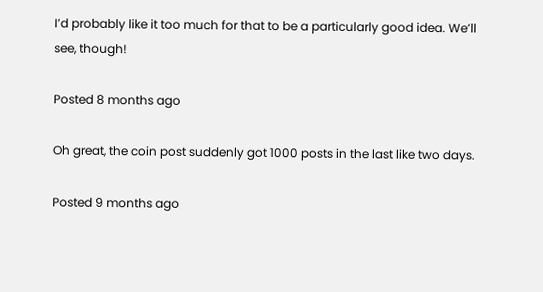I’d probably like it too much for that to be a particularly good idea. We’ll see, though!

Posted 8 months ago

Oh great, the coin post suddenly got 1000 posts in the last like two days.

Posted 9 months ago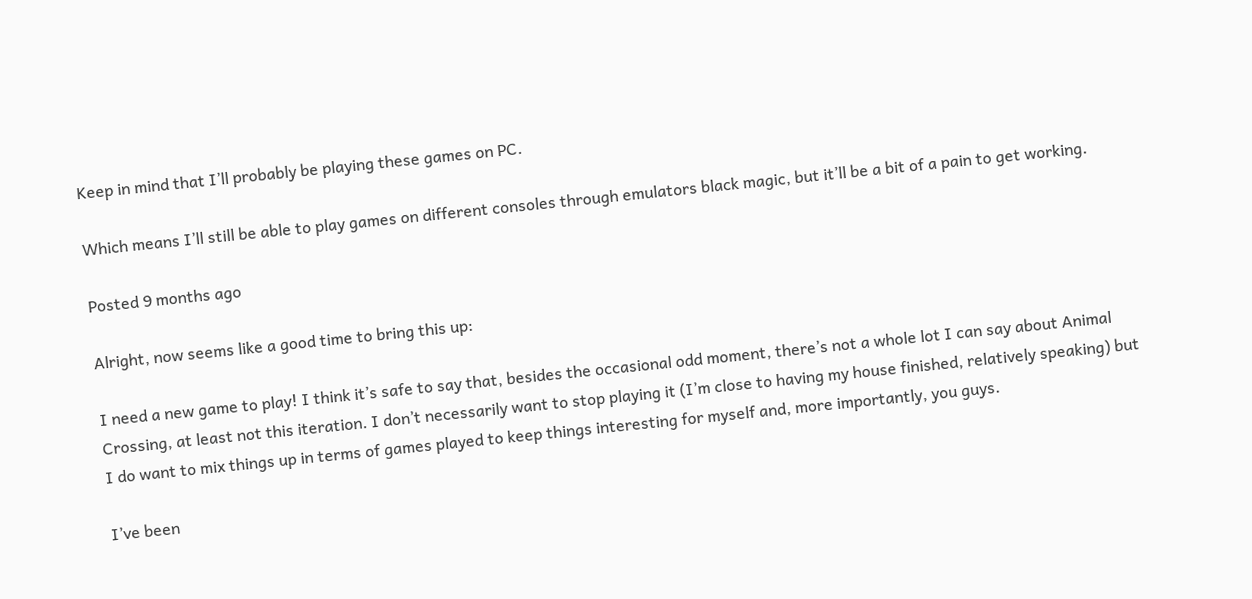Keep in mind that I’ll probably be playing these games on PC.

Which means I’ll still be able to play games on different consoles through emulators black magic, but it’ll be a bit of a pain to get working.

Posted 9 months ago

Alright, now seems like a good time to bring this up:

I need a new game to play! I think it’s safe to say that, besides the occasional odd moment, there’s not a whole lot I can say about Animal Crossing, at least not this iteration. I don’t necessarily want to stop playing it (I’m close to having my house finished, relatively speaking) but I do want to mix things up in terms of games played to keep things interesting for myself and, more importantly, you guys.

I’ve been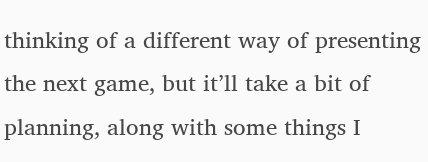thinking of a different way of presenting the next game, but it’ll take a bit of planning, along with some things I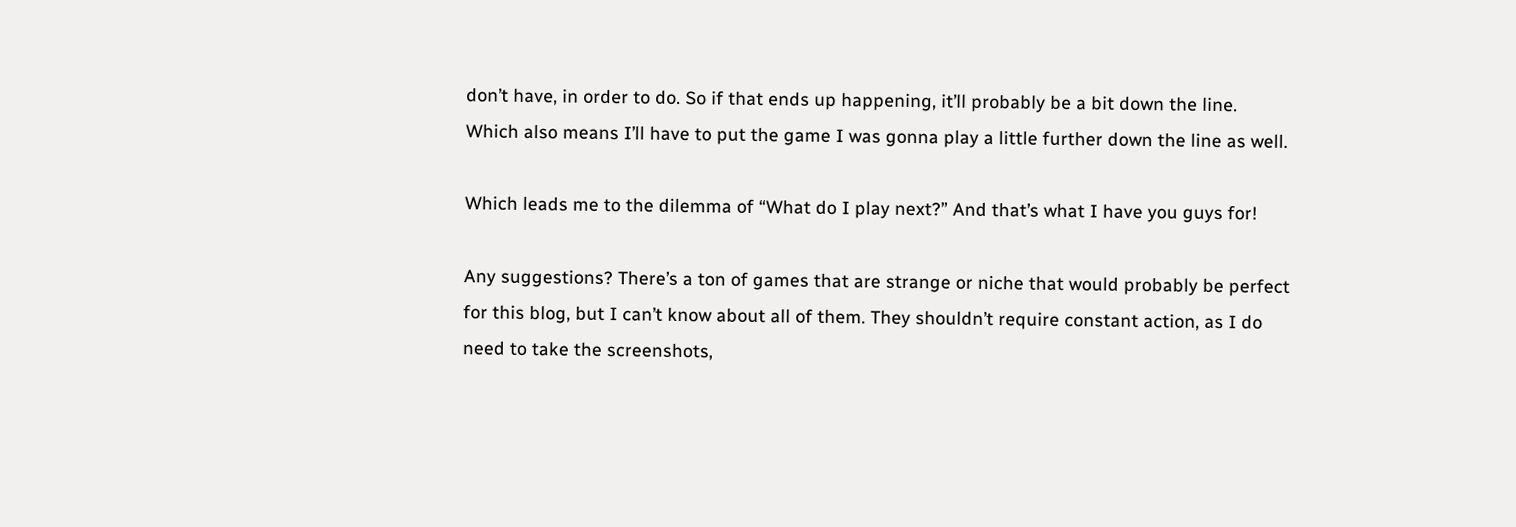don’t have, in order to do. So if that ends up happening, it’ll probably be a bit down the line. Which also means I’ll have to put the game I was gonna play a little further down the line as well.

Which leads me to the dilemma of “What do I play next?” And that’s what I have you guys for!

Any suggestions? There’s a ton of games that are strange or niche that would probably be perfect for this blog, but I can’t know about all of them. They shouldn’t require constant action, as I do need to take the screenshots,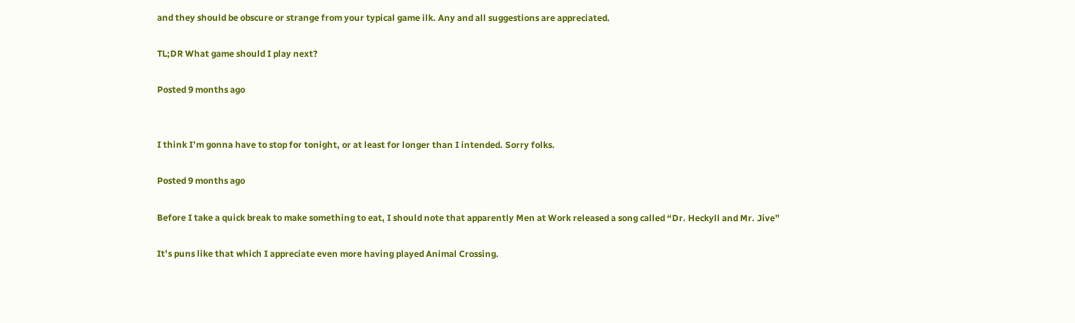and they should be obscure or strange from your typical game ilk. Any and all suggestions are appreciated.

TL;DR What game should I play next?

Posted 9 months ago


I think I’m gonna have to stop for tonight, or at least for longer than I intended. Sorry folks.

Posted 9 months ago

Before I take a quick break to make something to eat, I should note that apparently Men at Work released a song called “Dr. Heckyll and Mr. Jive”

It’s puns like that which I appreciate even more having played Animal Crossing.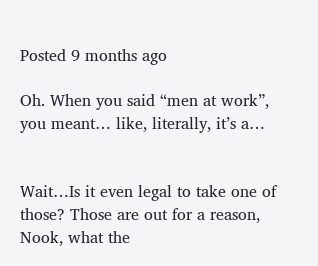Posted 9 months ago

Oh. When you said “men at work”, you meant… like, literally, it’s a…


Wait…Is it even legal to take one of those? Those are out for a reason, Nook, what the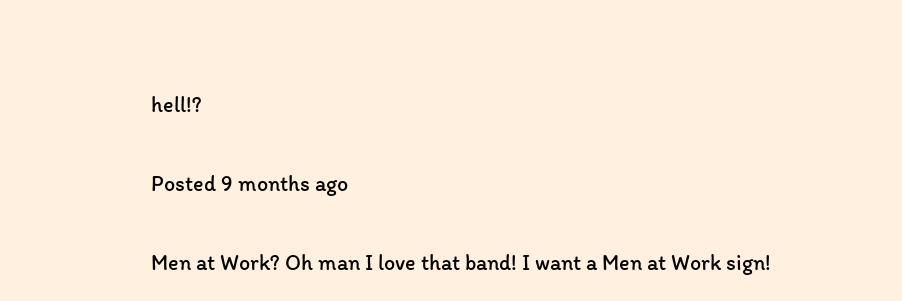hell!?

Posted 9 months ago

Men at Work? Oh man I love that band! I want a Men at Work sign!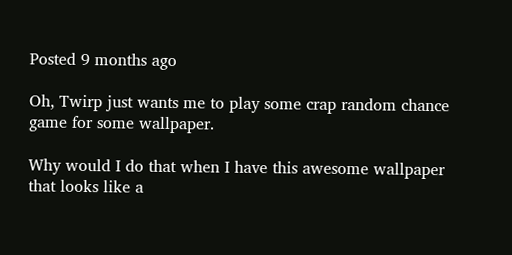Posted 9 months ago

Oh, Twirp just wants me to play some crap random chance game for some wallpaper.

Why would I do that when I have this awesome wallpaper that looks like a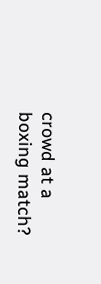crowd at a boxing match?